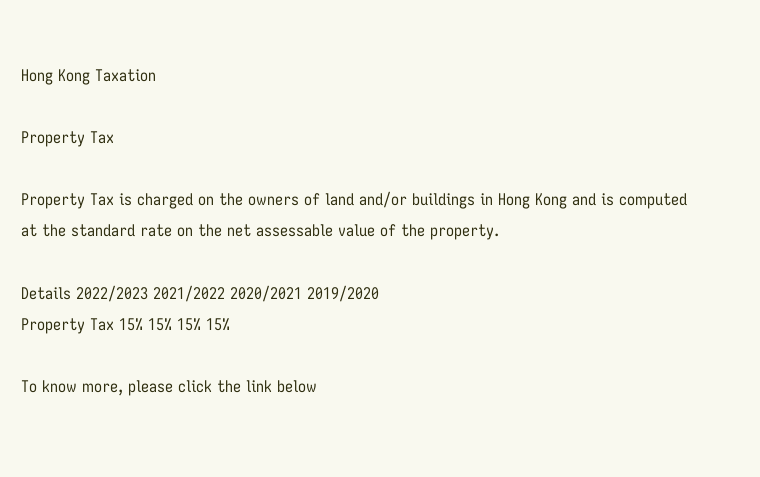Hong Kong Taxation

Property Tax

Property Tax is charged on the owners of land and/or buildings in Hong Kong and is computed at the standard rate on the net assessable value of the property.

Details 2022/2023 2021/2022 2020/2021 2019/2020
Property Tax 15% 15% 15% 15%

To know more, please click the link below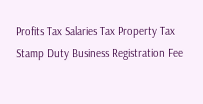Profits Tax Salaries Tax Property Tax Stamp Duty Business Registration Fee